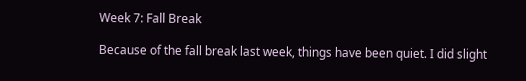Week 7: Fall Break

Because of the fall break last week, things have been quiet. I did slight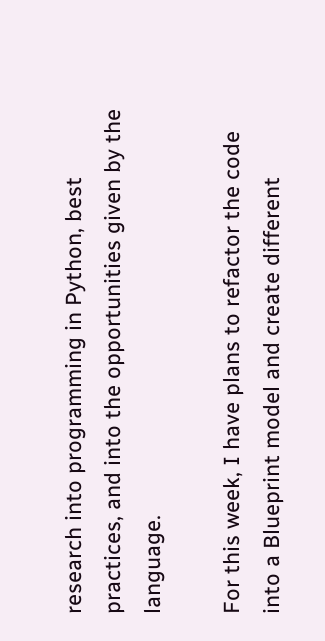research into programming in Python, best practices, and into the opportunities given by the language.

For this week, I have plans to refactor the code into a Blueprint model and create different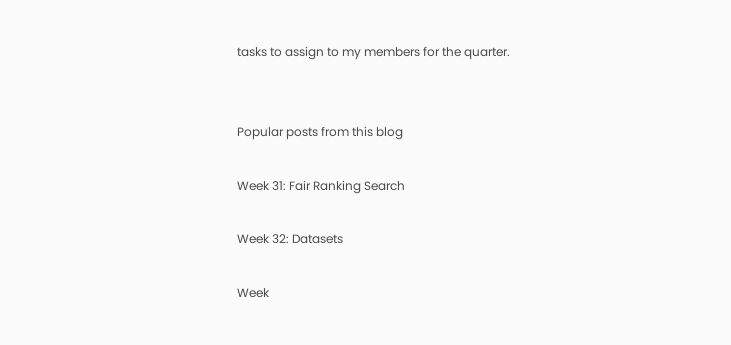tasks to assign to my members for the quarter.


Popular posts from this blog

Week 31: Fair Ranking Search

Week 32: Datasets

Week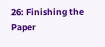26: Finishing the Paper